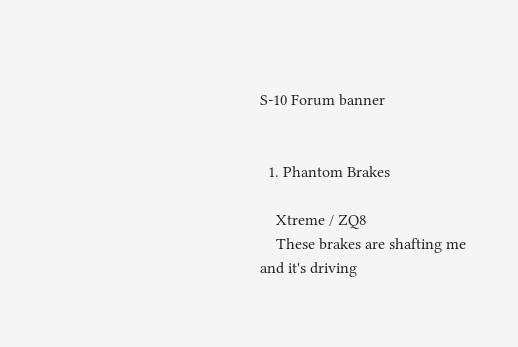S-10 Forum banner


  1. Phantom Brakes

    Xtreme / ZQ8
    These brakes are shafting me and it's driving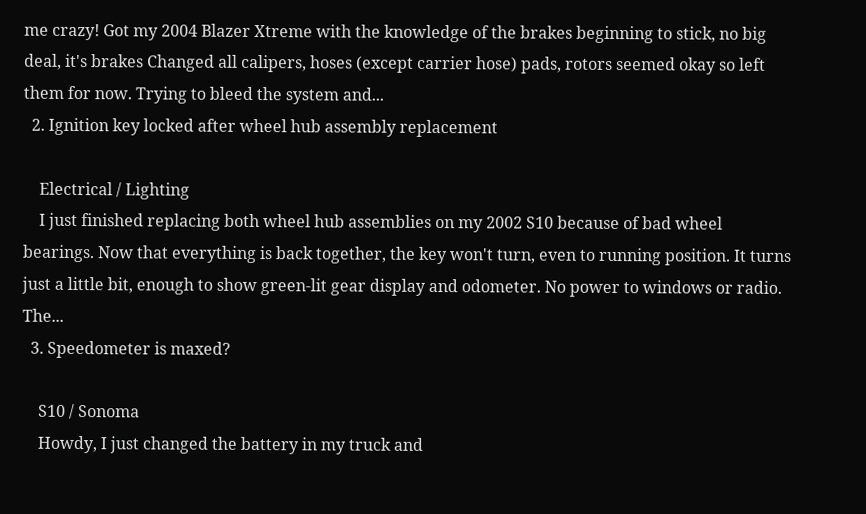me crazy! Got my 2004 Blazer Xtreme with the knowledge of the brakes beginning to stick, no big deal, it's brakes Changed all calipers, hoses (except carrier hose) pads, rotors seemed okay so left them for now. Trying to bleed the system and...
  2. Ignition key locked after wheel hub assembly replacement

    Electrical / Lighting
    I just finished replacing both wheel hub assemblies on my 2002 S10 because of bad wheel bearings. Now that everything is back together, the key won't turn, even to running position. It turns just a little bit, enough to show green-lit gear display and odometer. No power to windows or radio. The...
  3. Speedometer is maxed?

    S10 / Sonoma
    Howdy, I just changed the battery in my truck and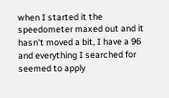when I started it the speedometer maxed out and it hasn't moved a bit, I have a 96 and everything I searched for seemed to apply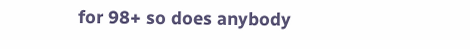for 98+ so does anybody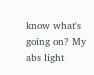know what's going on? My abs light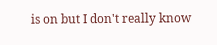is on but I don't really know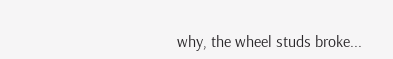why, the wheel studs broke...